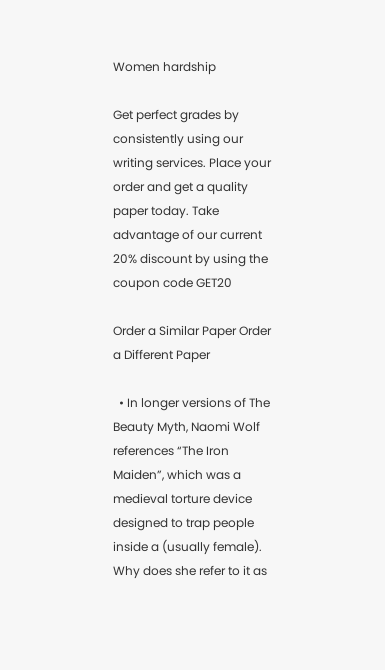Women hardship

Get perfect grades by consistently using our writing services. Place your order and get a quality paper today. Take advantage of our current 20% discount by using the coupon code GET20

Order a Similar Paper Order a Different Paper

  • In longer versions of The Beauty Myth, Naomi Wolf references “The Iron Maiden”, which was a medieval torture device designed to trap people inside a (usually female). Why does she refer to it as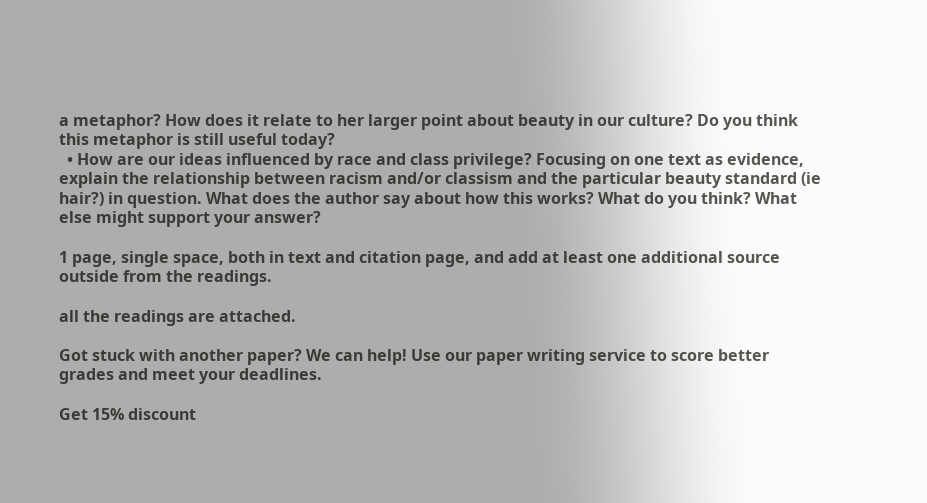a metaphor? How does it relate to her larger point about beauty in our culture? Do you think this metaphor is still useful today?
  • How are our ideas influenced by race and class privilege? Focusing on one text as evidence, explain the relationship between racism and/or classism and the particular beauty standard (ie hair?) in question. What does the author say about how this works? What do you think? What else might support your answer?

1 page, single space, both in text and citation page, and add at least one additional source outside from the readings.

all the readings are attached.

Got stuck with another paper? We can help! Use our paper writing service to score better grades and meet your deadlines.

Get 15% discount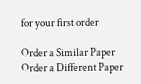for your first order

Order a Similar Paper Order a Different Paper